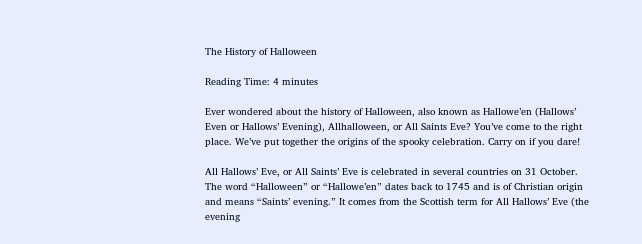The History of Halloween

Reading Time: 4 minutes

Ever wondered about the history of Halloween, also known as Hallowe’en (Hallows’ Even or Hallows’ Evening), Allhalloween, or All Saints Eve? You’ve come to the right place. We’ve put together the origins of the spooky celebration. Carry on if you dare!

All Hallows’ Eve, or All Saints’ Eve is celebrated in several countries on 31 October. The word “Halloween” or “Hallowe’en” dates back to 1745 and is of Christian origin and means “Saints’ evening.” It comes from the Scottish term for All Hallows’ Eve (the evening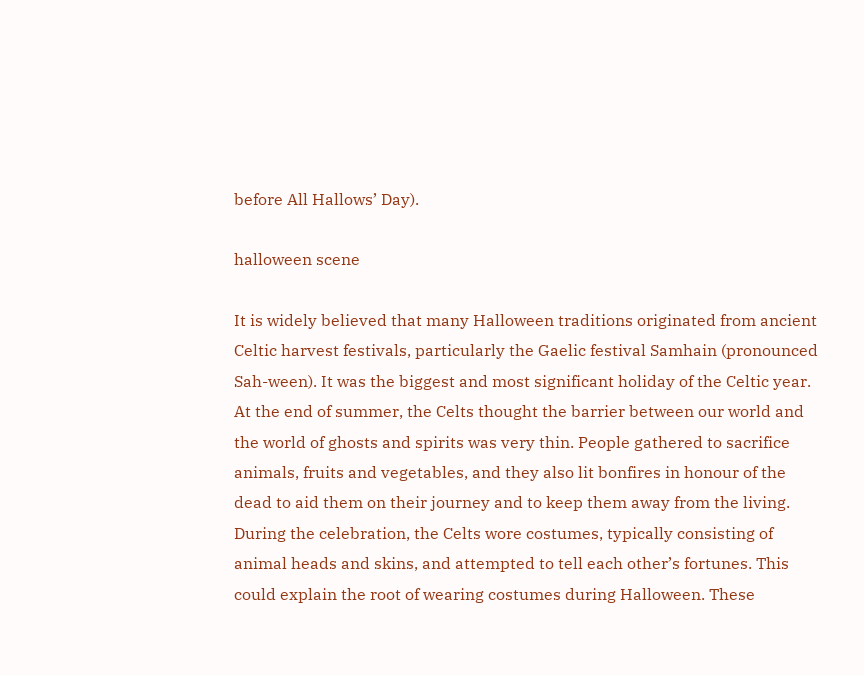before All Hallows’ Day).

halloween scene

It is widely believed that many Halloween traditions originated from ancient Celtic harvest festivals, particularly the Gaelic festival Samhain (pronounced Sah-ween). It was the biggest and most significant holiday of the Celtic year. At the end of summer, the Celts thought the barrier between our world and the world of ghosts and spirits was very thin. People gathered to sacrifice animals, fruits and vegetables, and they also lit bonfires in honour of the dead to aid them on their journey and to keep them away from the living. During the celebration, the Celts wore costumes, typically consisting of animal heads and skins, and attempted to tell each other’s fortunes. This could explain the root of wearing costumes during Halloween. These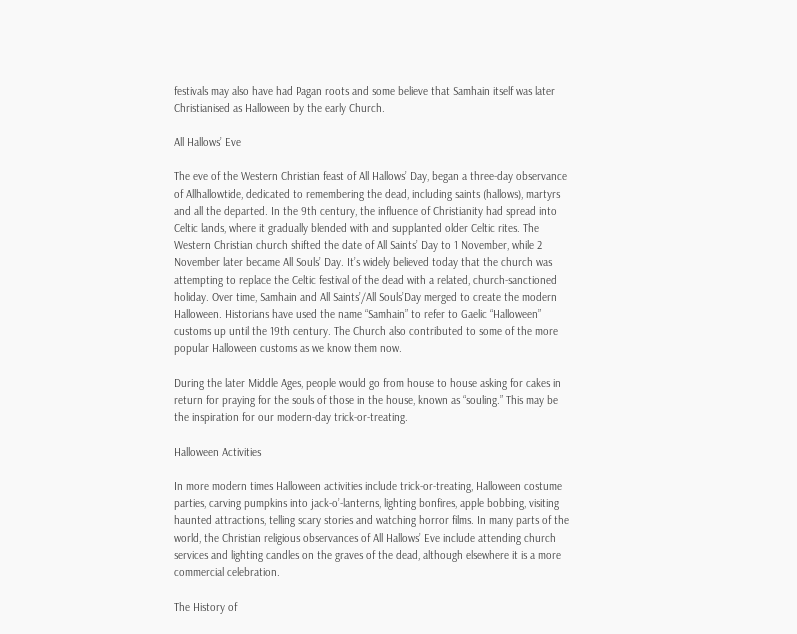festivals may also have had Pagan roots and some believe that Samhain itself was later Christianised as Halloween by the early Church.

All Hallows’ Eve

The eve of the Western Christian feast of All Hallows’ Day, began a three-day observance of Allhallowtide, dedicated to remembering the dead, including saints (hallows), martyrs and all the departed. In the 9th century, the influence of Christianity had spread into Celtic lands, where it gradually blended with and supplanted older Celtic rites. The Western Christian church shifted the date of All Saints’ Day to 1 November, while 2 November later became All Souls’ Day. It’s widely believed today that the church was attempting to replace the Celtic festival of the dead with a related, church-sanctioned holiday. Over time, Samhain and All Saints’/All Souls’Day merged to create the modern Halloween. Historians have used the name “Samhain” to refer to Gaelic “Halloween” customs up until the 19th century. The Church also contributed to some of the more popular Halloween customs as we know them now.

During the later Middle Ages, people would go from house to house asking for cakes in return for praying for the souls of those in the house, known as “souling.” This may be the inspiration for our modern-day trick-or-treating.

Halloween Activities

In more modern times Halloween activities include trick-or-treating, Halloween costume parties, carving pumpkins into jack-o’-lanterns, lighting bonfires, apple bobbing, visiting haunted attractions, telling scary stories and watching horror films. In many parts of the world, the Christian religious observances of All Hallows’ Eve include attending church services and lighting candles on the graves of the dead, although elsewhere it is a more commercial celebration.

The History of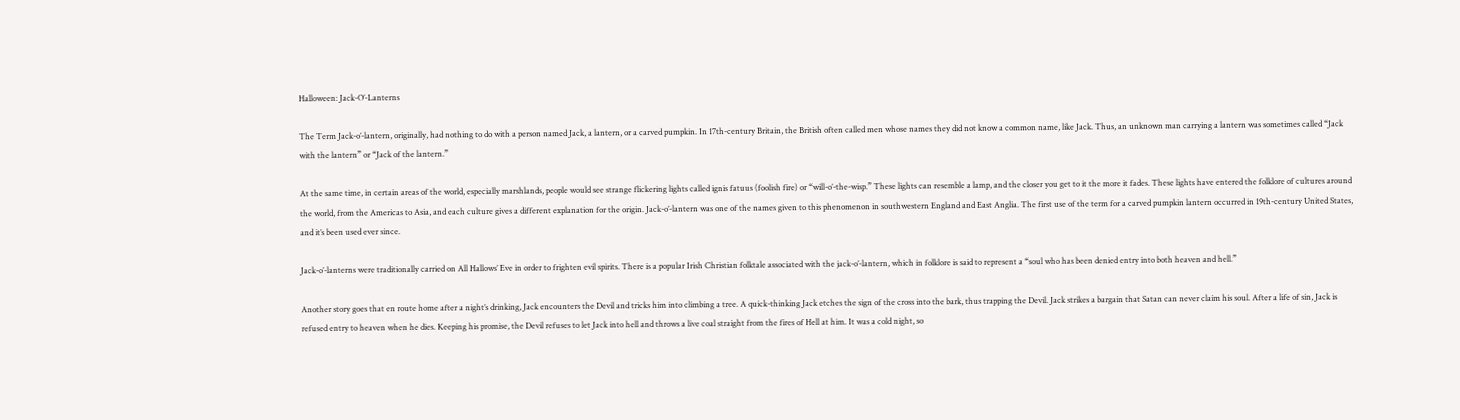Halloween: Jack-O’-Lanterns

The Term Jack-o’-lantern, originally, had nothing to do with a person named Jack, a lantern, or a carved pumpkin. In 17th-century Britain, the British often called men whose names they did not know a common name, like Jack. Thus, an unknown man carrying a lantern was sometimes called “Jack with the lantern” or “Jack of the lantern.”

At the same time, in certain areas of the world, especially marshlands, people would see strange flickering lights called ignis fatuus (foolish fire) or “will-o’-the-wisp.” These lights can resemble a lamp, and the closer you get to it the more it fades. These lights have entered the folklore of cultures around the world, from the Americas to Asia, and each culture gives a different explanation for the origin. Jack-o’-lantern was one of the names given to this phenomenon in southwestern England and East Anglia. The first use of the term for a carved pumpkin lantern occurred in 19th-century United States, and it’s been used ever since.

Jack-o’-lanterns were traditionally carried on All Hallows’ Eve in order to frighten evil spirits. There is a popular Irish Christian folktale associated with the jack-o’-lantern, which in folklore is said to represent a “soul who has been denied entry into both heaven and hell.”

Another story goes that en route home after a night’s drinking, Jack encounters the Devil and tricks him into climbing a tree. A quick-thinking Jack etches the sign of the cross into the bark, thus trapping the Devil. Jack strikes a bargain that Satan can never claim his soul. After a life of sin, Jack is refused entry to heaven when he dies. Keeping his promise, the Devil refuses to let Jack into hell and throws a live coal straight from the fires of Hell at him. It was a cold night, so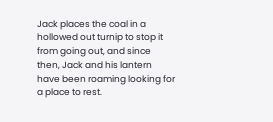Jack places the coal in a hollowed out turnip to stop it from going out, and since then, Jack and his lantern have been roaming looking for a place to rest.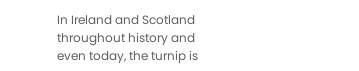In Ireland and Scotland throughout history and even today, the turnip is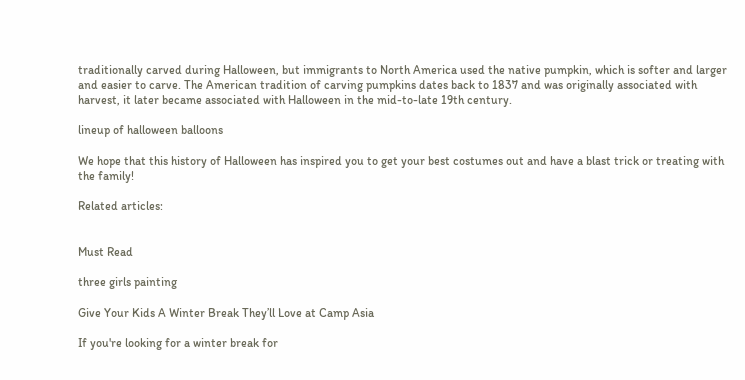traditionally carved during Halloween, but immigrants to North America used the native pumpkin, which is softer and larger and easier to carve. The American tradition of carving pumpkins dates back to 1837 and was originally associated with harvest, it later became associated with Halloween in the mid-to-late 19th century.

lineup of halloween balloons

We hope that this history of Halloween has inspired you to get your best costumes out and have a blast trick or treating with the family!

Related articles:


Must Read

three girls painting

Give Your Kids A Winter Break They’ll Love at Camp Asia

If you're looking for a winter break for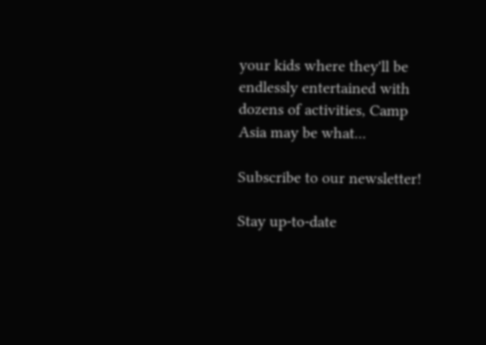your kids where they'll be endlessly entertained with dozens of activities, Camp Asia may be what...

Subscribe to our newsletter!

Stay up-to-date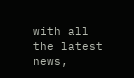with all the latest news,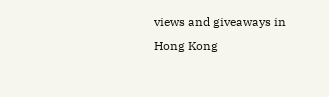views and giveaways in Hong Kong